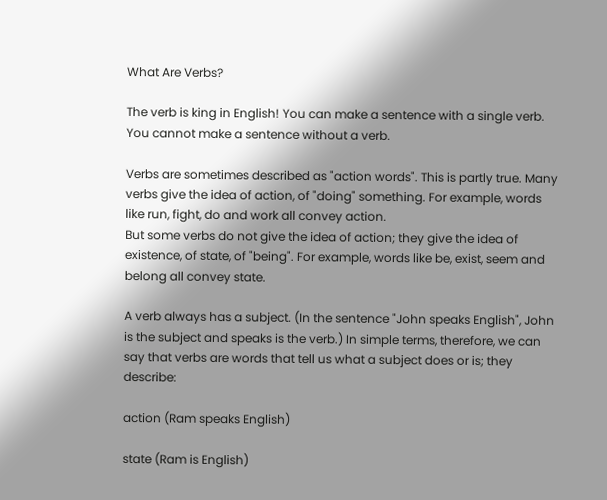What Are Verbs?

The verb is king in English! You can make a sentence with a single verb. You cannot make a sentence without a verb.

Verbs are sometimes described as "action words". This is partly true. Many verbs give the idea of action, of "doing" something. For example, words like run, fight, do and work all convey action.
But some verbs do not give the idea of action; they give the idea of existence, of state, of "being". For example, words like be, exist, seem and belong all convey state.

A verb always has a subject. (In the sentence "John speaks English", John is the subject and speaks is the verb.) In simple terms, therefore, we can say that verbs are words that tell us what a subject does or is; they describe:

action (Ram speaks English)

state (Ram is English)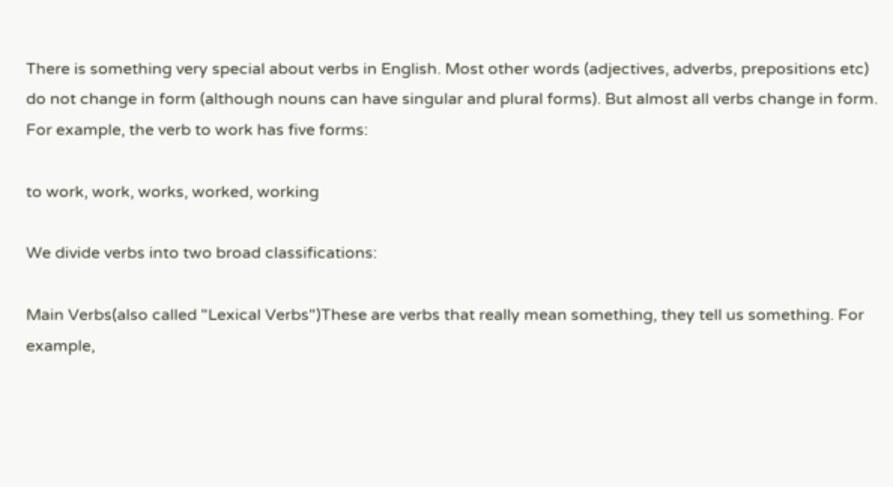There is something very special about verbs in English. Most other words (adjectives, adverbs, prepositions etc) do not change in form (although nouns can have singular and plural forms). But almost all verbs change in form. For example, the verb to work has five forms:

to work, work, works, worked, working

We divide verbs into two broad classifications:

Main Verbs(also called "Lexical Verbs")These are verbs that really mean something, they tell us something. For example,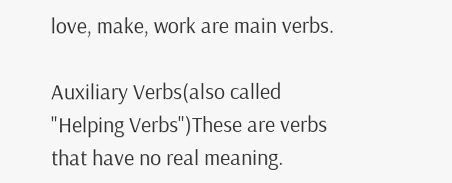love, make, work are main verbs.

Auxiliary Verbs(also called "Helping Verbs")These are verbs that have no real meaning.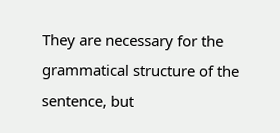They are necessary for the grammatical structure of the sentence, but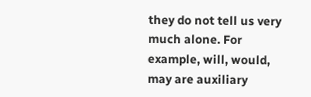they do not tell us very much alone. For example, will, would, may are auxiliary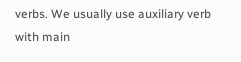verbs. We usually use auxiliary verb with main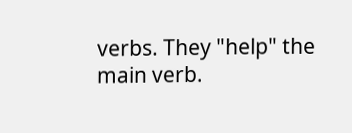verbs. They "help" the main verb.